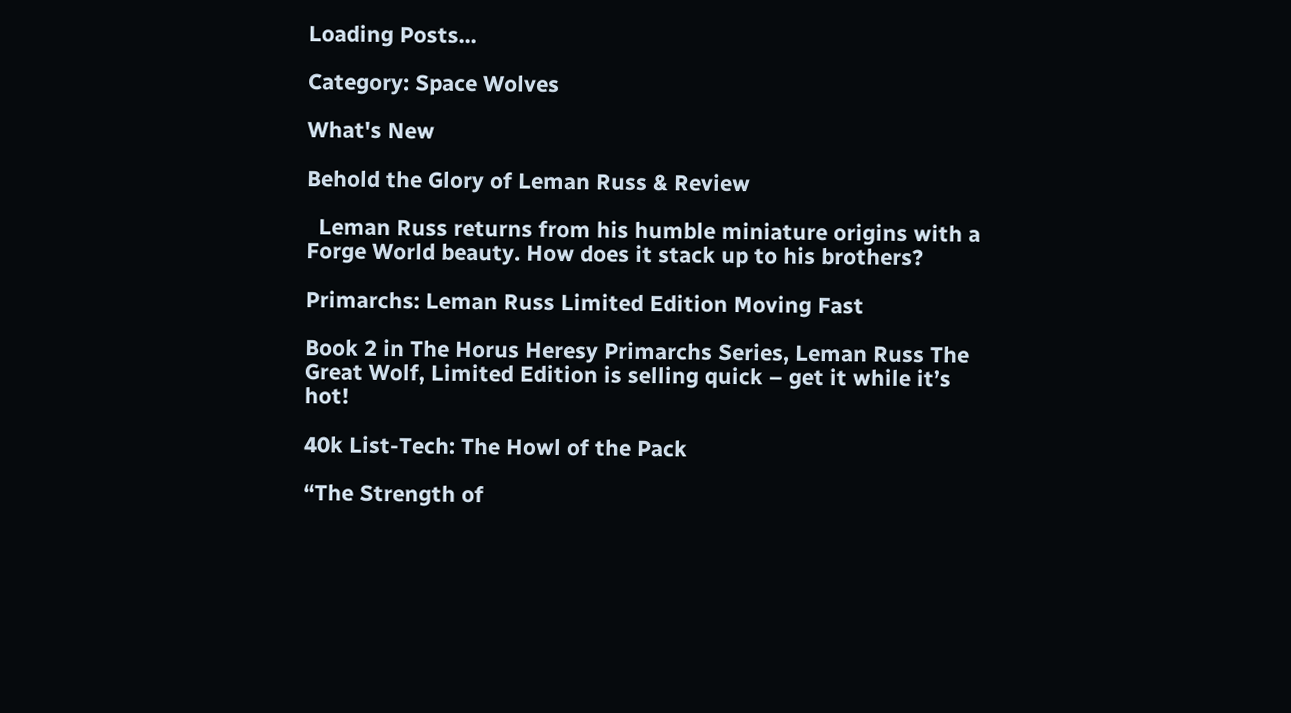Loading Posts...

Category: Space Wolves

What's New

Behold the Glory of Leman Russ & Review

  Leman Russ returns from his humble miniature origins with a Forge World beauty. How does it stack up to his brothers?

Primarchs: Leman Russ Limited Edition Moving Fast

Book 2 in The Horus Heresy Primarchs Series, Leman Russ The Great Wolf, Limited Edition is selling quick – get it while it’s hot!

40k List-Tech: The Howl of the Pack

“The Strength of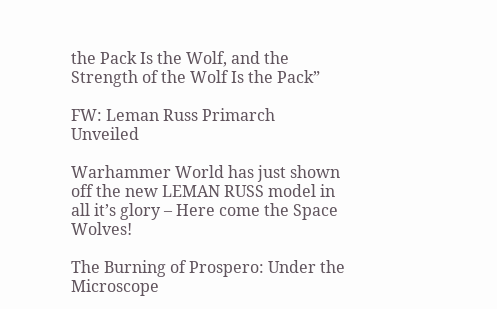the Pack Is the Wolf, and the Strength of the Wolf Is the Pack”

FW: Leman Russ Primarch Unveiled

Warhammer World has just shown off the new LEMAN RUSS model in all it’s glory – Here come the Space Wolves!

The Burning of Prospero: Under the Microscope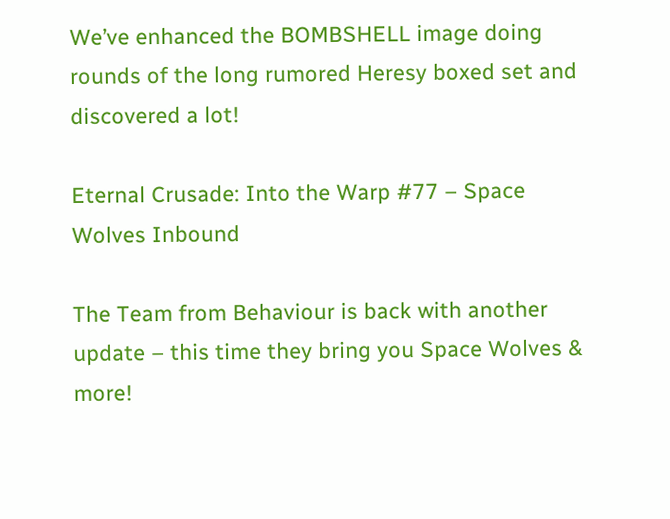We’ve enhanced the BOMBSHELL image doing rounds of the long rumored Heresy boxed set and discovered a lot!

Eternal Crusade: Into the Warp #77 – Space Wolves Inbound

The Team from Behaviour is back with another update – this time they bring you Space Wolves & more!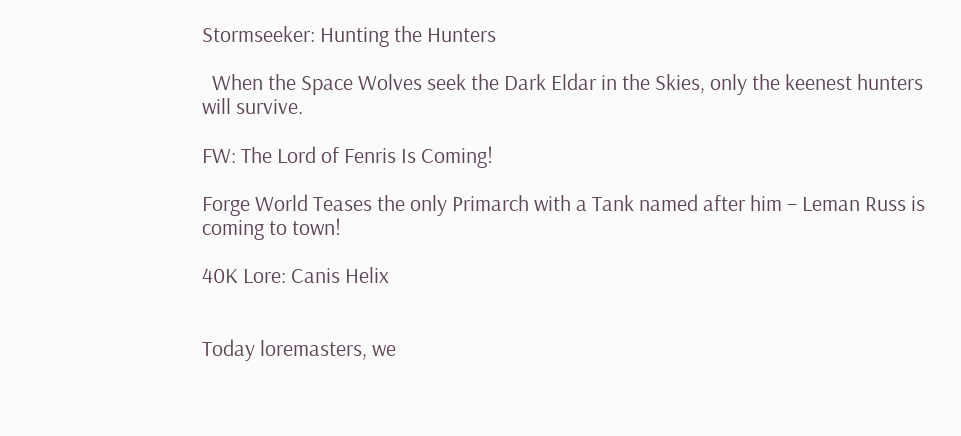Stormseeker: Hunting the Hunters

  When the Space Wolves seek the Dark Eldar in the Skies, only the keenest hunters will survive.

FW: The Lord of Fenris Is Coming!

Forge World Teases the only Primarch with a Tank named after him – Leman Russ is coming to town!

40K Lore: Canis Helix


Today loremasters, we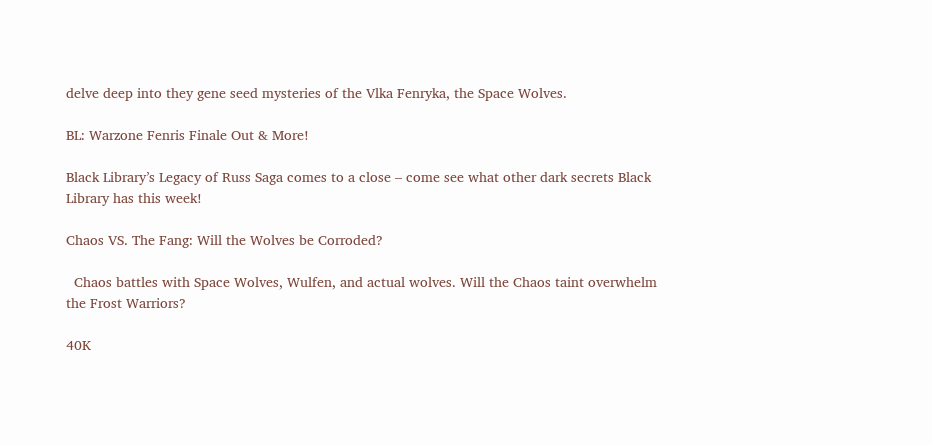delve deep into they gene seed mysteries of the Vlka Fenryka, the Space Wolves.

BL: Warzone Fenris Finale Out & More!

Black Library’s Legacy of Russ Saga comes to a close – come see what other dark secrets Black Library has this week!

Chaos VS. The Fang: Will the Wolves be Corroded?

  Chaos battles with Space Wolves, Wulfen, and actual wolves. Will the Chaos taint overwhelm the Frost Warriors?

40K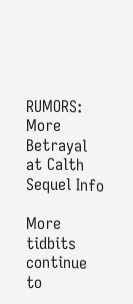RUMORS: More Betrayal at Calth Sequel Info

More tidbits continue to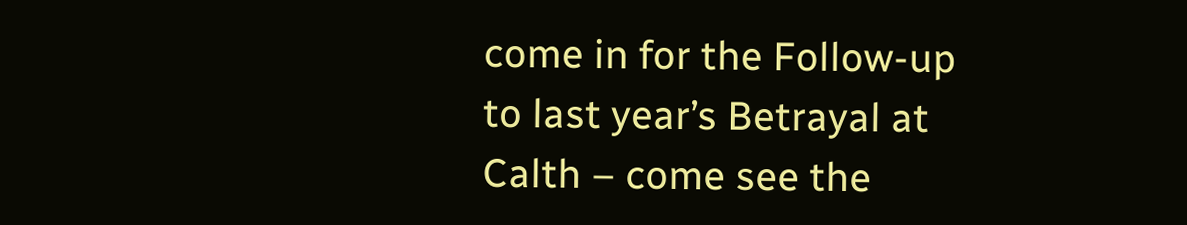come in for the Follow-up to last year’s Betrayal at Calth – come see the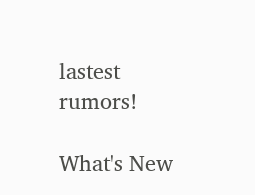lastest rumors!

What's New